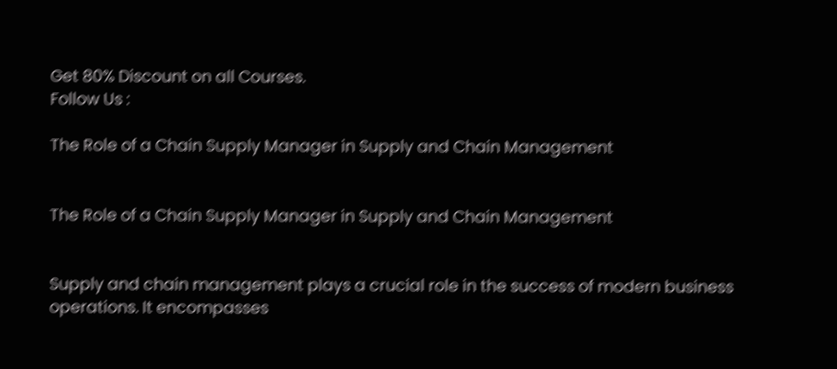Get 80% Discount on all Courses.
Follow Us :

The Role of a Chain Supply Manager in Supply and Chain Management


The Role of a Chain Supply Manager in Supply and Chain Management


Supply and chain management plays a crucial role in the success of modern business operations. It encompasses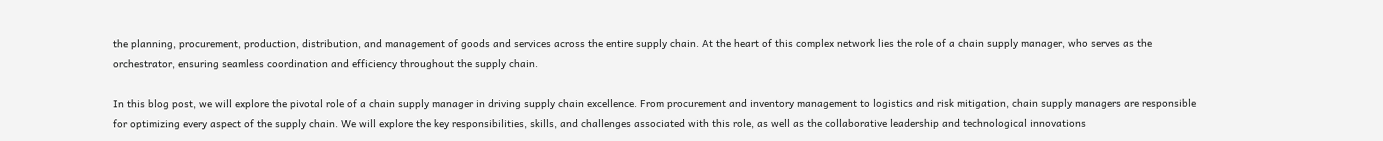the planning, procurement, production, distribution, and management of goods and services across the entire supply chain. At the heart of this complex network lies the role of a chain supply manager, who serves as the orchestrator, ensuring seamless coordination and efficiency throughout the supply chain.

In this blog post, we will explore the pivotal role of a chain supply manager in driving supply chain excellence. From procurement and inventory management to logistics and risk mitigation, chain supply managers are responsible for optimizing every aspect of the supply chain. We will explore the key responsibilities, skills, and challenges associated with this role, as well as the collaborative leadership and technological innovations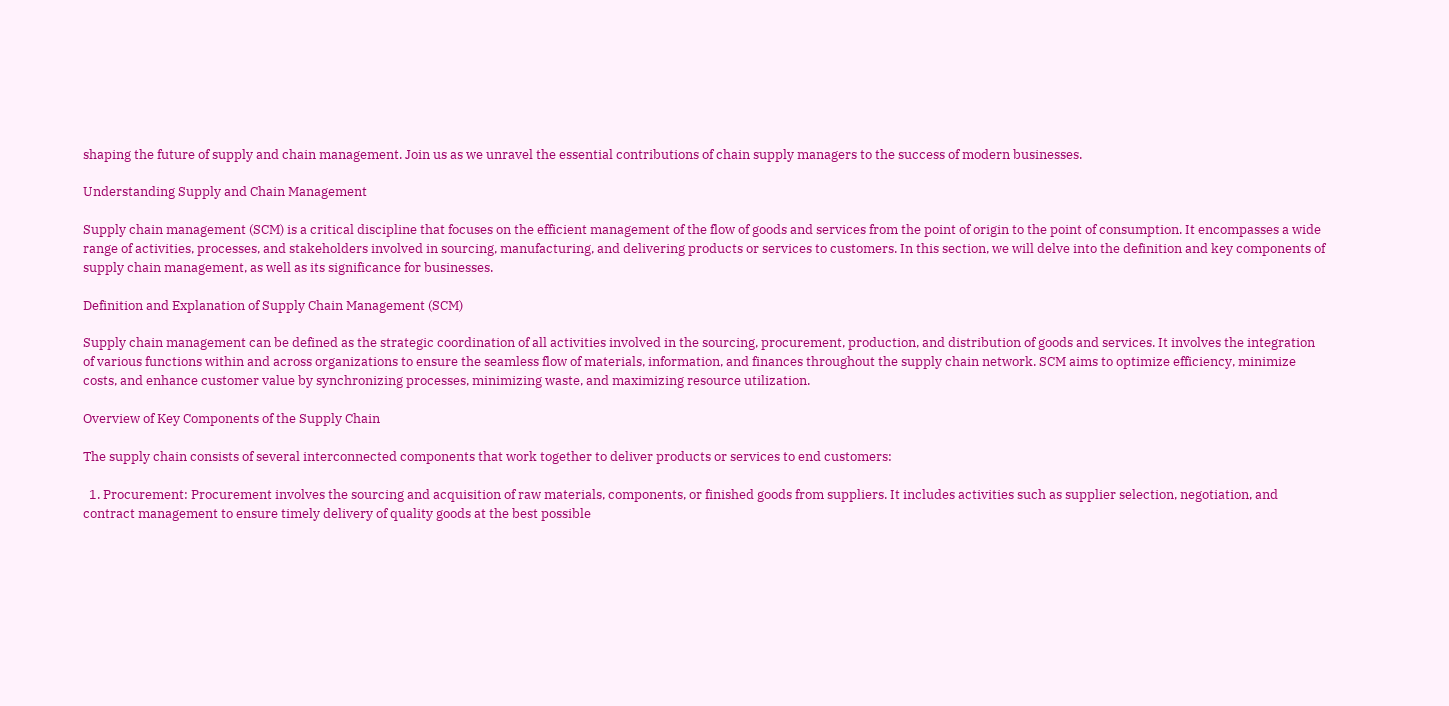shaping the future of supply and chain management. Join us as we unravel the essential contributions of chain supply managers to the success of modern businesses.

Understanding Supply and Chain Management

Supply chain management (SCM) is a critical discipline that focuses on the efficient management of the flow of goods and services from the point of origin to the point of consumption. It encompasses a wide range of activities, processes, and stakeholders involved in sourcing, manufacturing, and delivering products or services to customers. In this section, we will delve into the definition and key components of supply chain management, as well as its significance for businesses.

Definition and Explanation of Supply Chain Management (SCM)

Supply chain management can be defined as the strategic coordination of all activities involved in the sourcing, procurement, production, and distribution of goods and services. It involves the integration of various functions within and across organizations to ensure the seamless flow of materials, information, and finances throughout the supply chain network. SCM aims to optimize efficiency, minimize costs, and enhance customer value by synchronizing processes, minimizing waste, and maximizing resource utilization.

Overview of Key Components of the Supply Chain

The supply chain consists of several interconnected components that work together to deliver products or services to end customers:

  1. Procurement: Procurement involves the sourcing and acquisition of raw materials, components, or finished goods from suppliers. It includes activities such as supplier selection, negotiation, and contract management to ensure timely delivery of quality goods at the best possible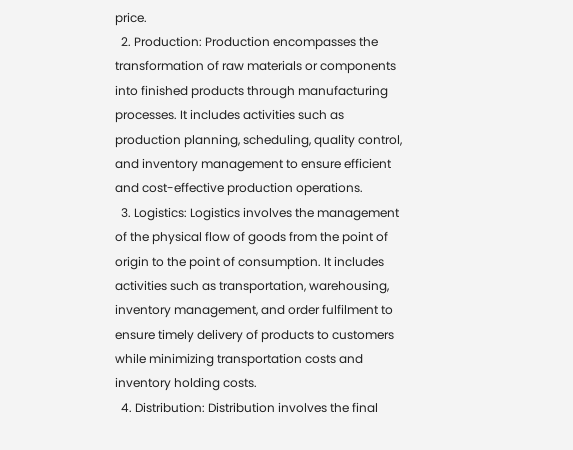price.
  2. Production: Production encompasses the transformation of raw materials or components into finished products through manufacturing processes. It includes activities such as production planning, scheduling, quality control, and inventory management to ensure efficient and cost-effective production operations.
  3. Logistics: Logistics involves the management of the physical flow of goods from the point of origin to the point of consumption. It includes activities such as transportation, warehousing, inventory management, and order fulfilment to ensure timely delivery of products to customers while minimizing transportation costs and inventory holding costs.
  4. Distribution: Distribution involves the final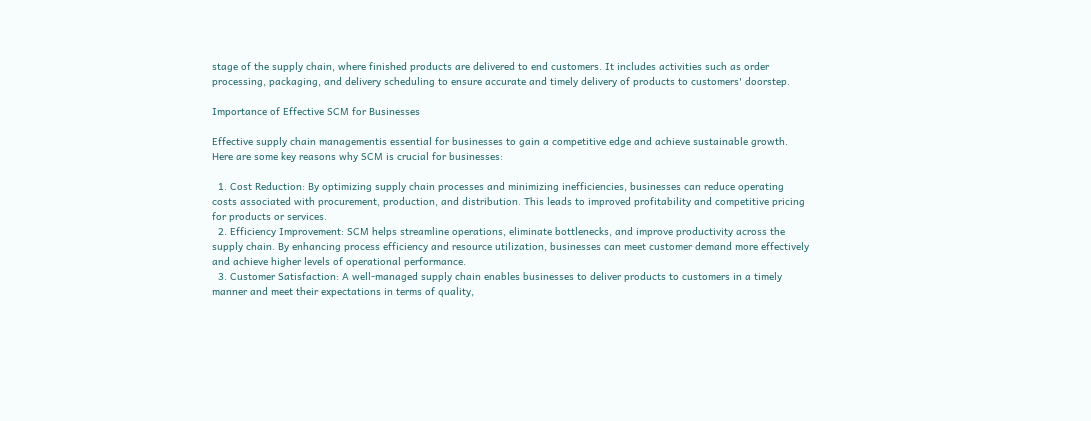stage of the supply chain, where finished products are delivered to end customers. It includes activities such as order processing, packaging, and delivery scheduling to ensure accurate and timely delivery of products to customers' doorstep.

Importance of Effective SCM for Businesses

Effective supply chain managementis essential for businesses to gain a competitive edge and achieve sustainable growth. Here are some key reasons why SCM is crucial for businesses:

  1. Cost Reduction: By optimizing supply chain processes and minimizing inefficiencies, businesses can reduce operating costs associated with procurement, production, and distribution. This leads to improved profitability and competitive pricing for products or services.
  2. Efficiency Improvement: SCM helps streamline operations, eliminate bottlenecks, and improve productivity across the supply chain. By enhancing process efficiency and resource utilization, businesses can meet customer demand more effectively and achieve higher levels of operational performance.
  3. Customer Satisfaction: A well-managed supply chain enables businesses to deliver products to customers in a timely manner and meet their expectations in terms of quality,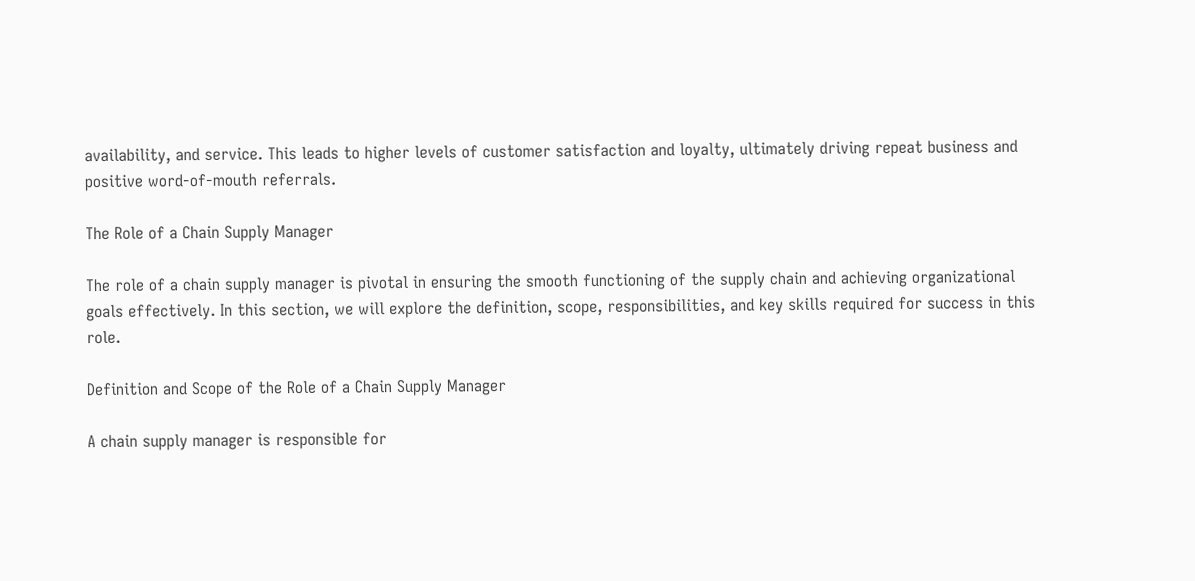availability, and service. This leads to higher levels of customer satisfaction and loyalty, ultimately driving repeat business and positive word-of-mouth referrals.

The Role of a Chain Supply Manager

The role of a chain supply manager is pivotal in ensuring the smooth functioning of the supply chain and achieving organizational goals effectively. In this section, we will explore the definition, scope, responsibilities, and key skills required for success in this role.

Definition and Scope of the Role of a Chain Supply Manager

A chain supply manager is responsible for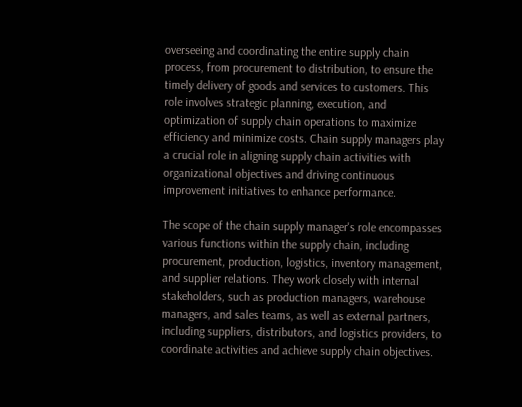overseeing and coordinating the entire supply chain process, from procurement to distribution, to ensure the timely delivery of goods and services to customers. This role involves strategic planning, execution, and optimization of supply chain operations to maximize efficiency and minimize costs. Chain supply managers play a crucial role in aligning supply chain activities with organizational objectives and driving continuous improvement initiatives to enhance performance.

The scope of the chain supply manager's role encompasses various functions within the supply chain, including procurement, production, logistics, inventory management, and supplier relations. They work closely with internal stakeholders, such as production managers, warehouse managers, and sales teams, as well as external partners, including suppliers, distributors, and logistics providers, to coordinate activities and achieve supply chain objectives.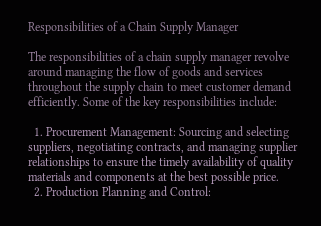Responsibilities of a Chain Supply Manager

The responsibilities of a chain supply manager revolve around managing the flow of goods and services throughout the supply chain to meet customer demand efficiently. Some of the key responsibilities include:

  1. Procurement Management: Sourcing and selecting suppliers, negotiating contracts, and managing supplier relationships to ensure the timely availability of quality materials and components at the best possible price.
  2. Production Planning and Control: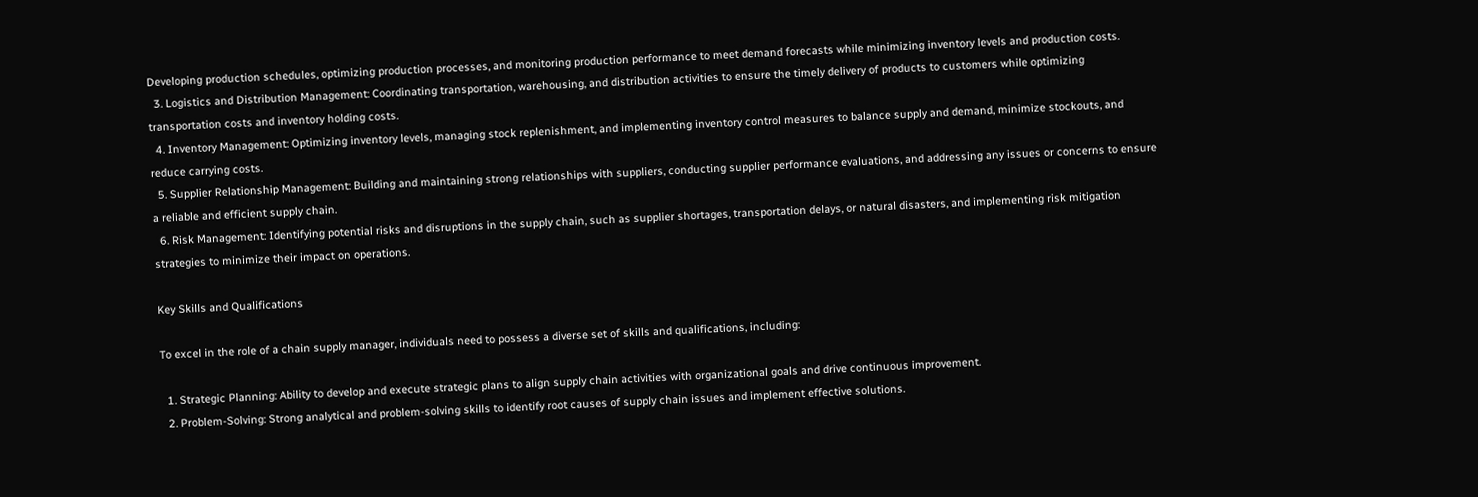Developing production schedules, optimizing production processes, and monitoring production performance to meet demand forecasts while minimizing inventory levels and production costs.
  3. Logistics and Distribution Management: Coordinating transportation, warehousing, and distribution activities to ensure the timely delivery of products to customers while optimizing transportation costs and inventory holding costs.
  4. Inventory Management: Optimizing inventory levels, managing stock replenishment, and implementing inventory control measures to balance supply and demand, minimize stockouts, and reduce carrying costs.
  5. Supplier Relationship Management: Building and maintaining strong relationships with suppliers, conducting supplier performance evaluations, and addressing any issues or concerns to ensure a reliable and efficient supply chain.
  6. Risk Management: Identifying potential risks and disruptions in the supply chain, such as supplier shortages, transportation delays, or natural disasters, and implementing risk mitigation strategies to minimize their impact on operations.

Key Skills and Qualifications

To excel in the role of a chain supply manager, individuals need to possess a diverse set of skills and qualifications, including:

  1. Strategic Planning: Ability to develop and execute strategic plans to align supply chain activities with organizational goals and drive continuous improvement.
  2. Problem-Solving: Strong analytical and problem-solving skills to identify root causes of supply chain issues and implement effective solutions.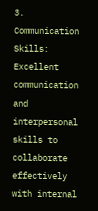3. Communication Skills: Excellent communication and interpersonal skills to collaborate effectively with internal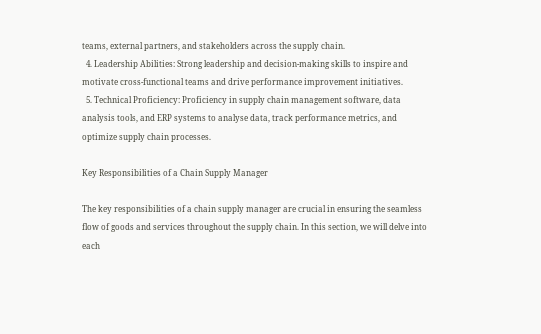teams, external partners, and stakeholders across the supply chain.
  4. Leadership Abilities: Strong leadership and decision-making skills to inspire and motivate cross-functional teams and drive performance improvement initiatives.
  5. Technical Proficiency: Proficiency in supply chain management software, data analysis tools, and ERP systems to analyse data, track performance metrics, and optimize supply chain processes.

Key Responsibilities of a Chain Supply Manager

The key responsibilities of a chain supply manager are crucial in ensuring the seamless flow of goods and services throughout the supply chain. In this section, we will delve into each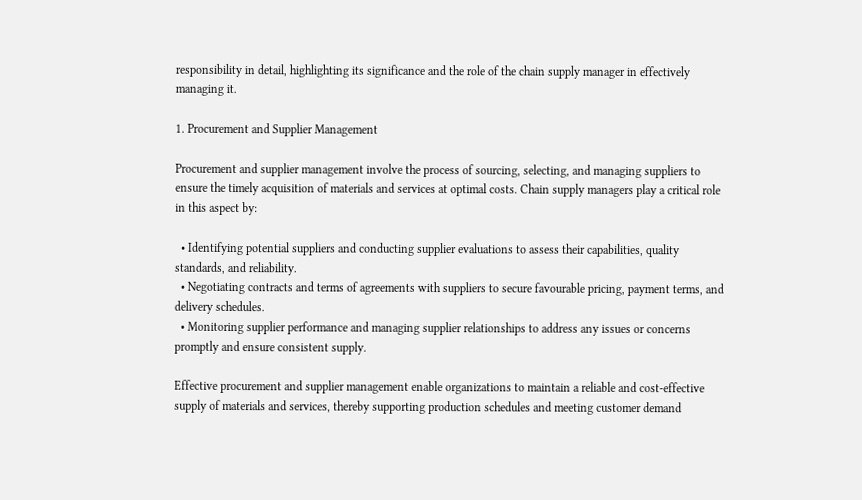responsibility in detail, highlighting its significance and the role of the chain supply manager in effectively managing it.

1. Procurement and Supplier Management

Procurement and supplier management involve the process of sourcing, selecting, and managing suppliers to ensure the timely acquisition of materials and services at optimal costs. Chain supply managers play a critical role in this aspect by:

  • Identifying potential suppliers and conducting supplier evaluations to assess their capabilities, quality standards, and reliability.
  • Negotiating contracts and terms of agreements with suppliers to secure favourable pricing, payment terms, and delivery schedules.
  • Monitoring supplier performance and managing supplier relationships to address any issues or concerns promptly and ensure consistent supply.

Effective procurement and supplier management enable organizations to maintain a reliable and cost-effective supply of materials and services, thereby supporting production schedules and meeting customer demand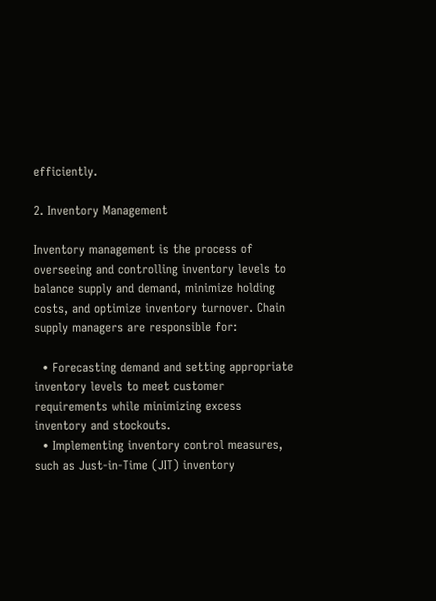efficiently.

2. Inventory Management

Inventory management is the process of overseeing and controlling inventory levels to balance supply and demand, minimize holding costs, and optimize inventory turnover. Chain supply managers are responsible for:

  • Forecasting demand and setting appropriate inventory levels to meet customer requirements while minimizing excess inventory and stockouts.
  • Implementing inventory control measures, such as Just-in-Time (JIT) inventory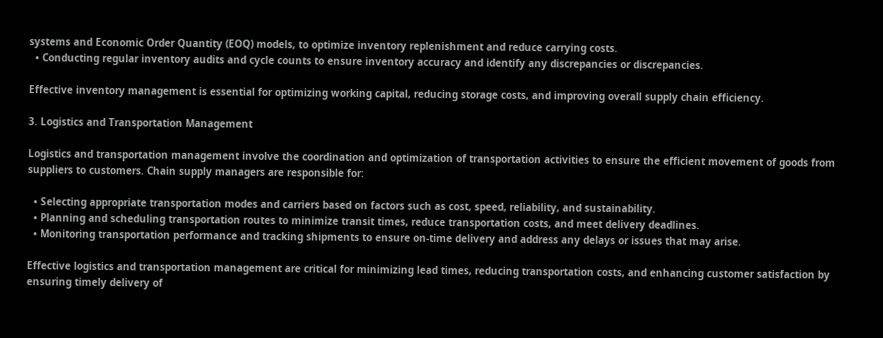systems and Economic Order Quantity (EOQ) models, to optimize inventory replenishment and reduce carrying costs.
  • Conducting regular inventory audits and cycle counts to ensure inventory accuracy and identify any discrepancies or discrepancies.

Effective inventory management is essential for optimizing working capital, reducing storage costs, and improving overall supply chain efficiency.

3. Logistics and Transportation Management

Logistics and transportation management involve the coordination and optimization of transportation activities to ensure the efficient movement of goods from suppliers to customers. Chain supply managers are responsible for:

  • Selecting appropriate transportation modes and carriers based on factors such as cost, speed, reliability, and sustainability.
  • Planning and scheduling transportation routes to minimize transit times, reduce transportation costs, and meet delivery deadlines.
  • Monitoring transportation performance and tracking shipments to ensure on-time delivery and address any delays or issues that may arise.

Effective logistics and transportation management are critical for minimizing lead times, reducing transportation costs, and enhancing customer satisfaction by ensuring timely delivery of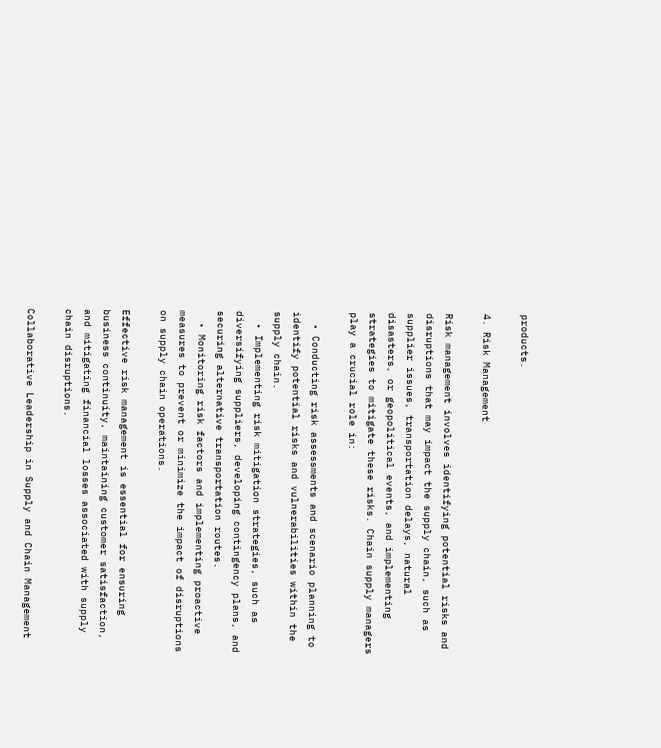products.

4. Risk Management

Risk management involves identifying potential risks and disruptions that may impact the supply chain, such as supplier issues, transportation delays, natural disasters, or geopolitical events, and implementing strategies to mitigate these risks. Chain supply managers play a crucial role in:

  • Conducting risk assessments and scenario planning to identify potential risks and vulnerabilities within the supply chain.
  • Implementing risk mitigation strategies, such as diversifying suppliers, developing contingency plans, and securing alternative transportation routes.
  • Monitoring risk factors and implementing proactive measures to prevent or minimize the impact of disruptions on supply chain operations.

Effective risk management is essential for ensuring business continuity, maintaining customer satisfaction, and mitigating financial losses associated with supply chain disruptions.

Collaborative Leadership in Supply and Chain Management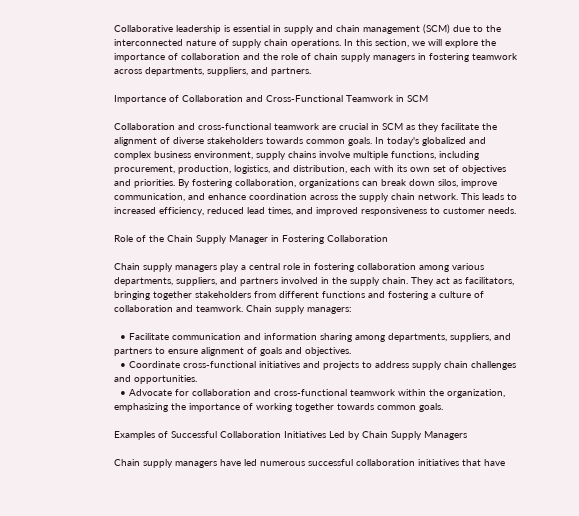Collaborative leadership is essential in supply and chain management (SCM) due to the interconnected nature of supply chain operations. In this section, we will explore the importance of collaboration and the role of chain supply managers in fostering teamwork across departments, suppliers, and partners.

Importance of Collaboration and Cross-Functional Teamwork in SCM

Collaboration and cross-functional teamwork are crucial in SCM as they facilitate the alignment of diverse stakeholders towards common goals. In today's globalized and complex business environment, supply chains involve multiple functions, including procurement, production, logistics, and distribution, each with its own set of objectives and priorities. By fostering collaboration, organizations can break down silos, improve communication, and enhance coordination across the supply chain network. This leads to increased efficiency, reduced lead times, and improved responsiveness to customer needs.

Role of the Chain Supply Manager in Fostering Collaboration

Chain supply managers play a central role in fostering collaboration among various departments, suppliers, and partners involved in the supply chain. They act as facilitators, bringing together stakeholders from different functions and fostering a culture of collaboration and teamwork. Chain supply managers:

  • Facilitate communication and information sharing among departments, suppliers, and partners to ensure alignment of goals and objectives.
  • Coordinate cross-functional initiatives and projects to address supply chain challenges and opportunities.
  • Advocate for collaboration and cross-functional teamwork within the organization, emphasizing the importance of working together towards common goals.

Examples of Successful Collaboration Initiatives Led by Chain Supply Managers

Chain supply managers have led numerous successful collaboration initiatives that have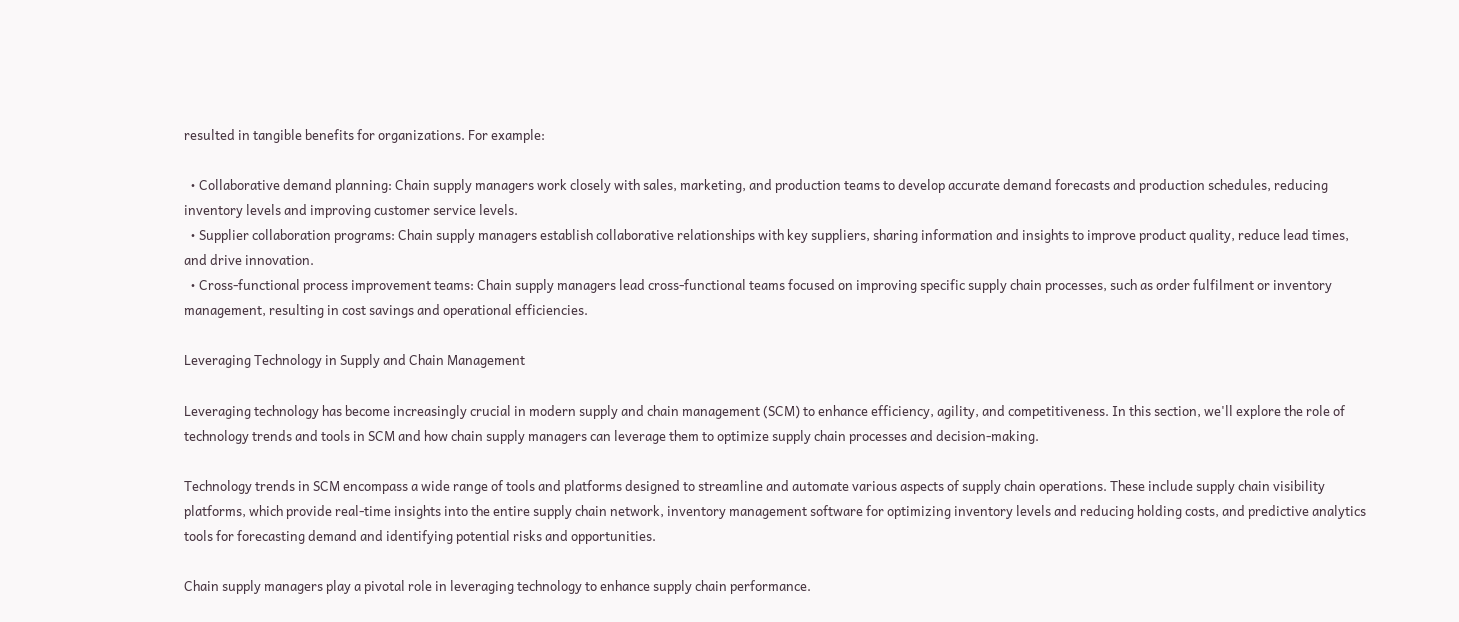resulted in tangible benefits for organizations. For example:

  • Collaborative demand planning: Chain supply managers work closely with sales, marketing, and production teams to develop accurate demand forecasts and production schedules, reducing inventory levels and improving customer service levels.
  • Supplier collaboration programs: Chain supply managers establish collaborative relationships with key suppliers, sharing information and insights to improve product quality, reduce lead times, and drive innovation.
  • Cross-functional process improvement teams: Chain supply managers lead cross-functional teams focused on improving specific supply chain processes, such as order fulfilment or inventory management, resulting in cost savings and operational efficiencies.

Leveraging Technology in Supply and Chain Management

Leveraging technology has become increasingly crucial in modern supply and chain management (SCM) to enhance efficiency, agility, and competitiveness. In this section, we'll explore the role of technology trends and tools in SCM and how chain supply managers can leverage them to optimize supply chain processes and decision-making.

Technology trends in SCM encompass a wide range of tools and platforms designed to streamline and automate various aspects of supply chain operations. These include supply chain visibility platforms, which provide real-time insights into the entire supply chain network, inventory management software for optimizing inventory levels and reducing holding costs, and predictive analytics tools for forecasting demand and identifying potential risks and opportunities.

Chain supply managers play a pivotal role in leveraging technology to enhance supply chain performance.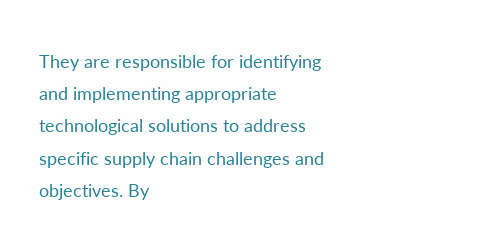They are responsible for identifying and implementing appropriate technological solutions to address specific supply chain challenges and objectives. By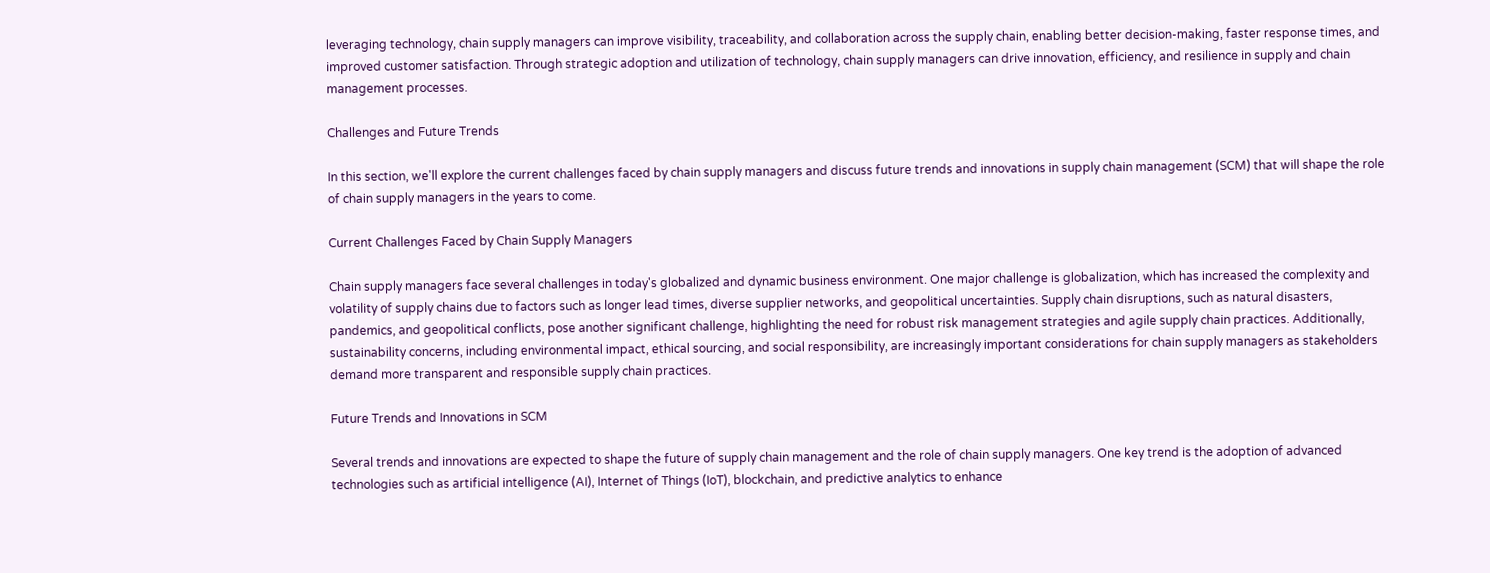leveraging technology, chain supply managers can improve visibility, traceability, and collaboration across the supply chain, enabling better decision-making, faster response times, and improved customer satisfaction. Through strategic adoption and utilization of technology, chain supply managers can drive innovation, efficiency, and resilience in supply and chain management processes.

Challenges and Future Trends

In this section, we'll explore the current challenges faced by chain supply managers and discuss future trends and innovations in supply chain management (SCM) that will shape the role of chain supply managers in the years to come.

Current Challenges Faced by Chain Supply Managers

Chain supply managers face several challenges in today's globalized and dynamic business environment. One major challenge is globalization, which has increased the complexity and volatility of supply chains due to factors such as longer lead times, diverse supplier networks, and geopolitical uncertainties. Supply chain disruptions, such as natural disasters, pandemics, and geopolitical conflicts, pose another significant challenge, highlighting the need for robust risk management strategies and agile supply chain practices. Additionally, sustainability concerns, including environmental impact, ethical sourcing, and social responsibility, are increasingly important considerations for chain supply managers as stakeholders demand more transparent and responsible supply chain practices.

Future Trends and Innovations in SCM

Several trends and innovations are expected to shape the future of supply chain management and the role of chain supply managers. One key trend is the adoption of advanced technologies such as artificial intelligence (AI), Internet of Things (IoT), blockchain, and predictive analytics to enhance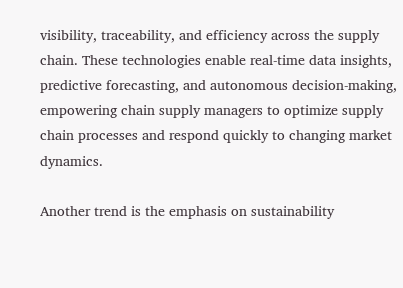visibility, traceability, and efficiency across the supply chain. These technologies enable real-time data insights, predictive forecasting, and autonomous decision-making, empowering chain supply managers to optimize supply chain processes and respond quickly to changing market dynamics.

Another trend is the emphasis on sustainability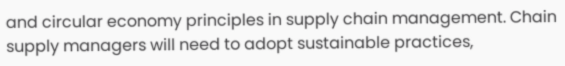and circular economy principles in supply chain management. Chain supply managers will need to adopt sustainable practices,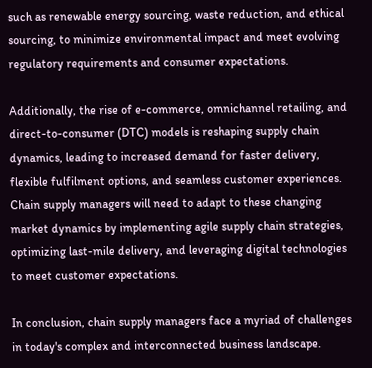such as renewable energy sourcing, waste reduction, and ethical sourcing, to minimize environmental impact and meet evolving regulatory requirements and consumer expectations.

Additionally, the rise of e-commerce, omnichannel retailing, and direct-to-consumer (DTC) models is reshaping supply chain dynamics, leading to increased demand for faster delivery, flexible fulfilment options, and seamless customer experiences. Chain supply managers will need to adapt to these changing market dynamics by implementing agile supply chain strategies, optimizing last-mile delivery, and leveraging digital technologies to meet customer expectations.

In conclusion, chain supply managers face a myriad of challenges in today's complex and interconnected business landscape.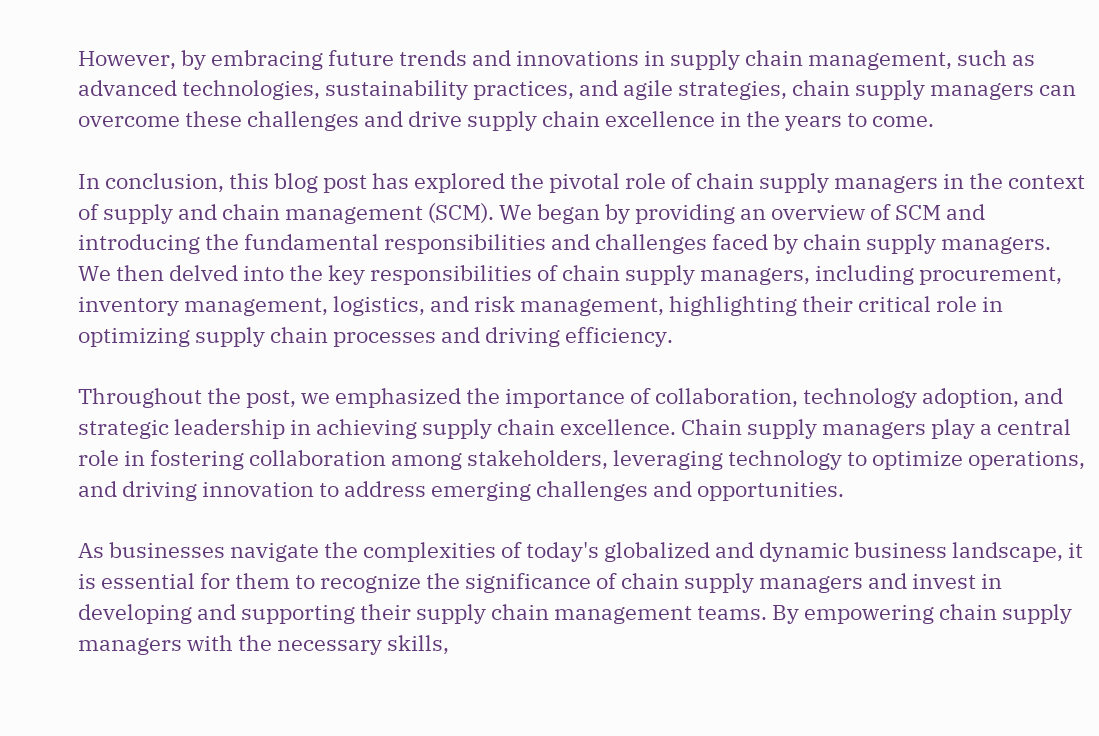However, by embracing future trends and innovations in supply chain management, such as advanced technologies, sustainability practices, and agile strategies, chain supply managers can overcome these challenges and drive supply chain excellence in the years to come.

In conclusion, this blog post has explored the pivotal role of chain supply managers in the context of supply and chain management (SCM). We began by providing an overview of SCM and introducing the fundamental responsibilities and challenges faced by chain supply managers. We then delved into the key responsibilities of chain supply managers, including procurement, inventory management, logistics, and risk management, highlighting their critical role in optimizing supply chain processes and driving efficiency.

Throughout the post, we emphasized the importance of collaboration, technology adoption, and strategic leadership in achieving supply chain excellence. Chain supply managers play a central role in fostering collaboration among stakeholders, leveraging technology to optimize operations, and driving innovation to address emerging challenges and opportunities.

As businesses navigate the complexities of today's globalized and dynamic business landscape, it is essential for them to recognize the significance of chain supply managers and invest in developing and supporting their supply chain management teams. By empowering chain supply managers with the necessary skills,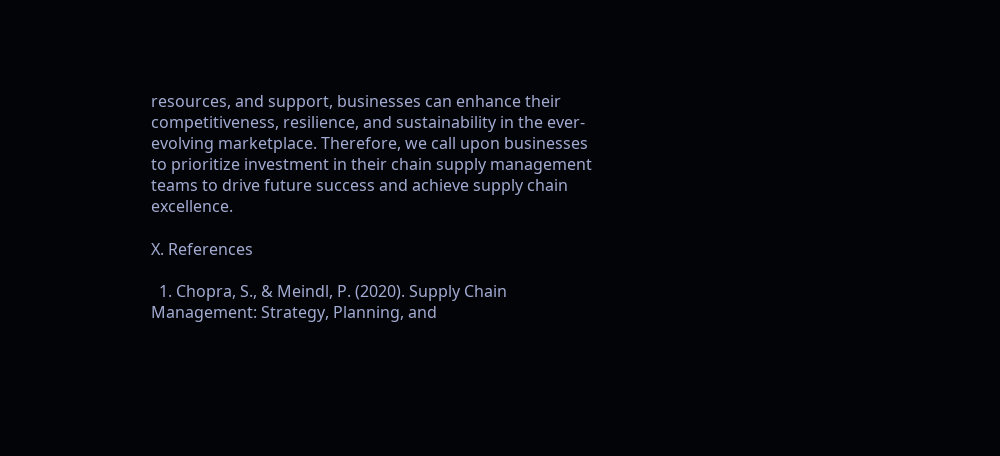resources, and support, businesses can enhance their competitiveness, resilience, and sustainability in the ever-evolving marketplace. Therefore, we call upon businesses to prioritize investment in their chain supply management teams to drive future success and achieve supply chain excellence.

X. References

  1. Chopra, S., & Meindl, P. (2020). Supply Chain Management: Strategy, Planning, and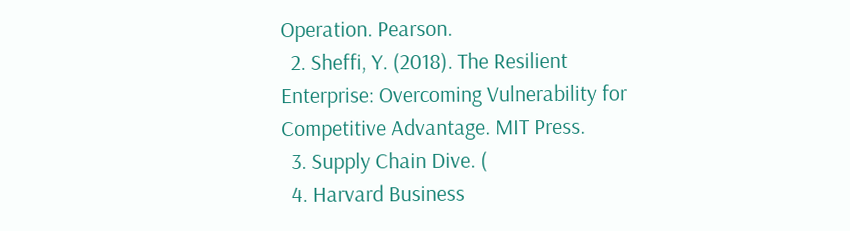Operation. Pearson.
  2. Sheffi, Y. (2018). The Resilient Enterprise: Overcoming Vulnerability for Competitive Advantage. MIT Press.
  3. Supply Chain Dive. (
  4. Harvard Business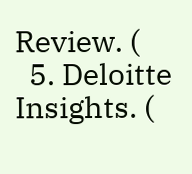Review. (
  5. Deloitte Insights. (